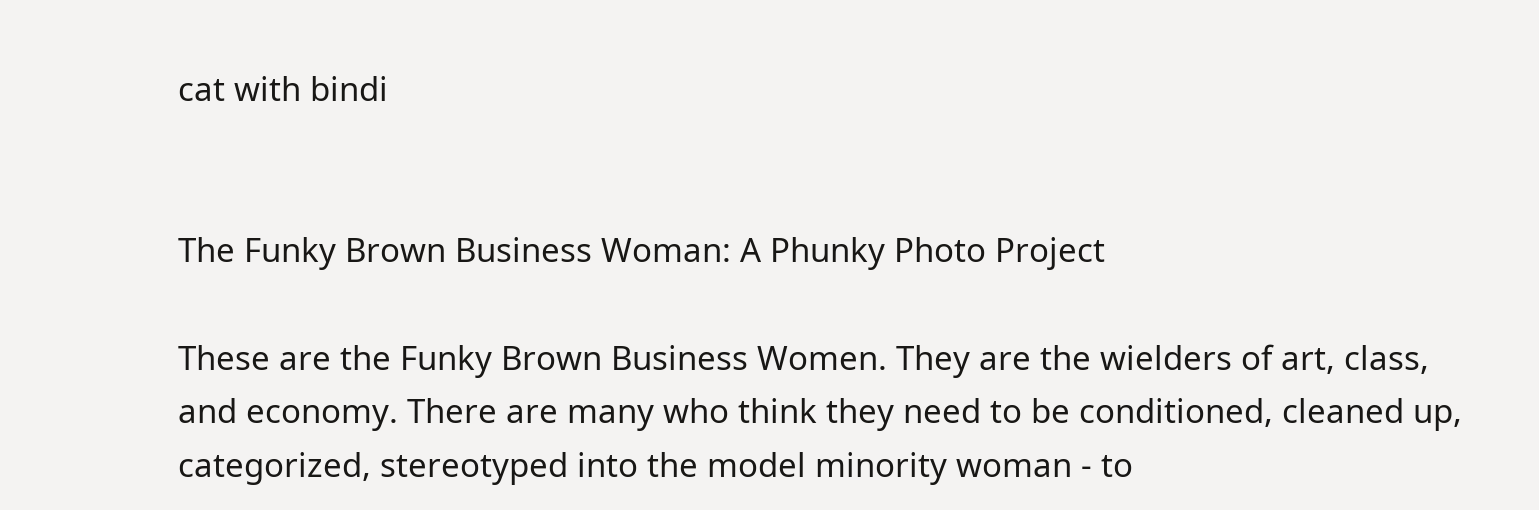cat with bindi


The Funky Brown Business Woman: A Phunky Photo Project

These are the Funky Brown Business Women. They are the wielders of art, class, and economy. There are many who think they need to be conditioned, cleaned up, categorized, stereotyped into the model minority woman - to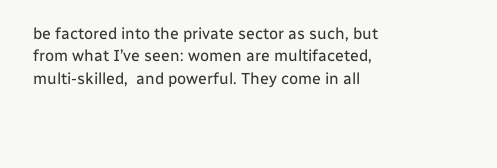be factored into the private sector as such, but from what I’ve seen: women are multifaceted, multi-skilled,  and powerful. They come in all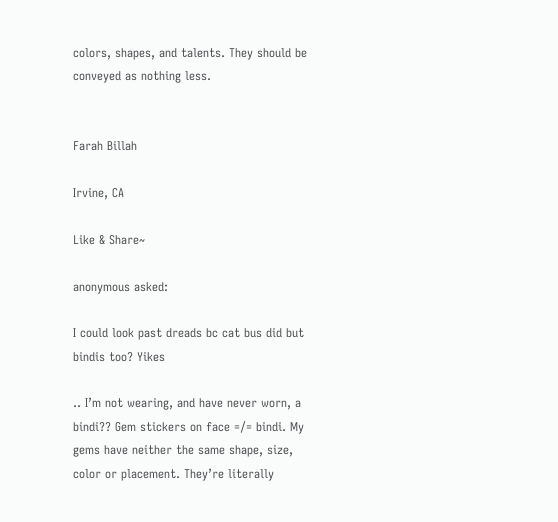colors, shapes, and talents. They should be conveyed as nothing less.


Farah Billah

Irvine, CA

Like & Share~

anonymous asked:

I could look past dreads bc cat bus did but bindis too? Yikes

.. I’m not wearing, and have never worn, a bindi?? Gem stickers on face =/= bindi. My gems have neither the same shape, size, color or placement. They’re literally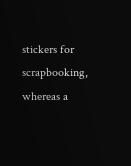stickers for scrapbooking, whereas a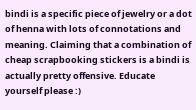bindi is a specific piece of jewelry or a dot of henna with lots of connotations and meaning. Claiming that a combination of cheap scrapbooking stickers is a bindi is actually pretty offensive. Educate yourself please :)